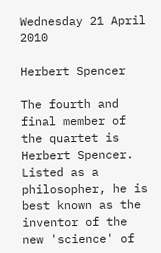Wednesday 21 April 2010

Herbert Spencer

The fourth and final member of the quartet is Herbert Spencer. Listed as a philosopher, he is best known as the inventor of the new 'science' of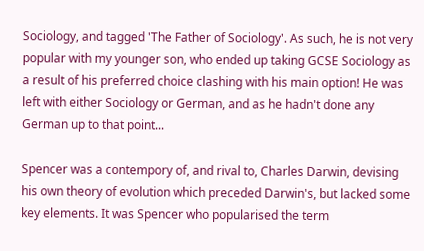Sociology, and tagged 'The Father of Sociology'. As such, he is not very popular with my younger son, who ended up taking GCSE Sociology as a result of his preferred choice clashing with his main option! He was left with either Sociology or German, and as he hadn't done any German up to that point...

Spencer was a contempory of, and rival to, Charles Darwin, devising his own theory of evolution which preceded Darwin's, but lacked some key elements. It was Spencer who popularised the term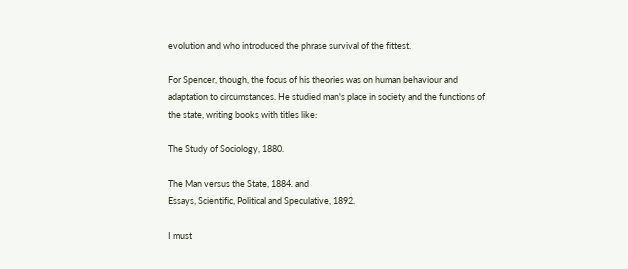evolution and who introduced the phrase survival of the fittest.

For Spencer, though, the focus of his theories was on human behaviour and adaptation to circumstances. He studied man's place in society and the functions of the state, writing books with titles like:

The Study of Sociology, 1880.

The Man versus the State, 1884. and
Essays, Scientific, Political and Speculative, 1892.

I must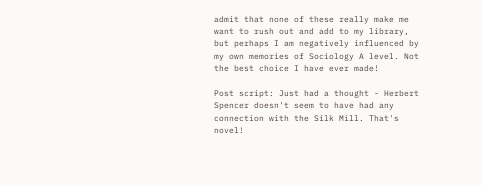admit that none of these really make me want to rush out and add to my library, but perhaps I am negatively influenced by my own memories of Sociology A level. Not the best choice I have ever made!

Post script: Just had a thought - Herbert Spencer doesn't seem to have had any connection with the Silk Mill. That's novel!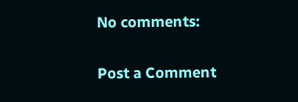No comments:

Post a Comment